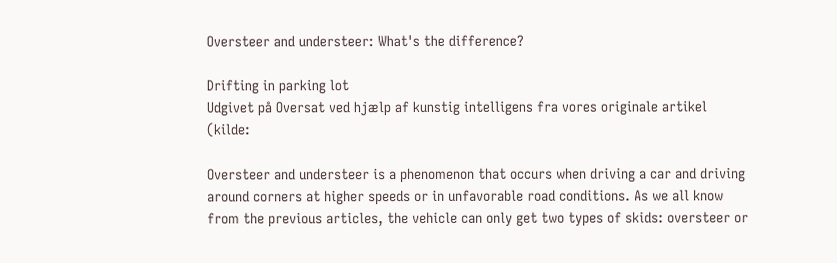Oversteer and understeer: What's the difference?

Drifting in parking lot
Udgivet på Oversat ved hjælp af kunstig intelligens fra vores originale artikel (kilde:

Oversteer and understeer is a phenomenon that occurs when driving a car and driving around corners at higher speeds or in unfavorable road conditions. As we all know from the previous articles, the vehicle can only get two types of skids: oversteer or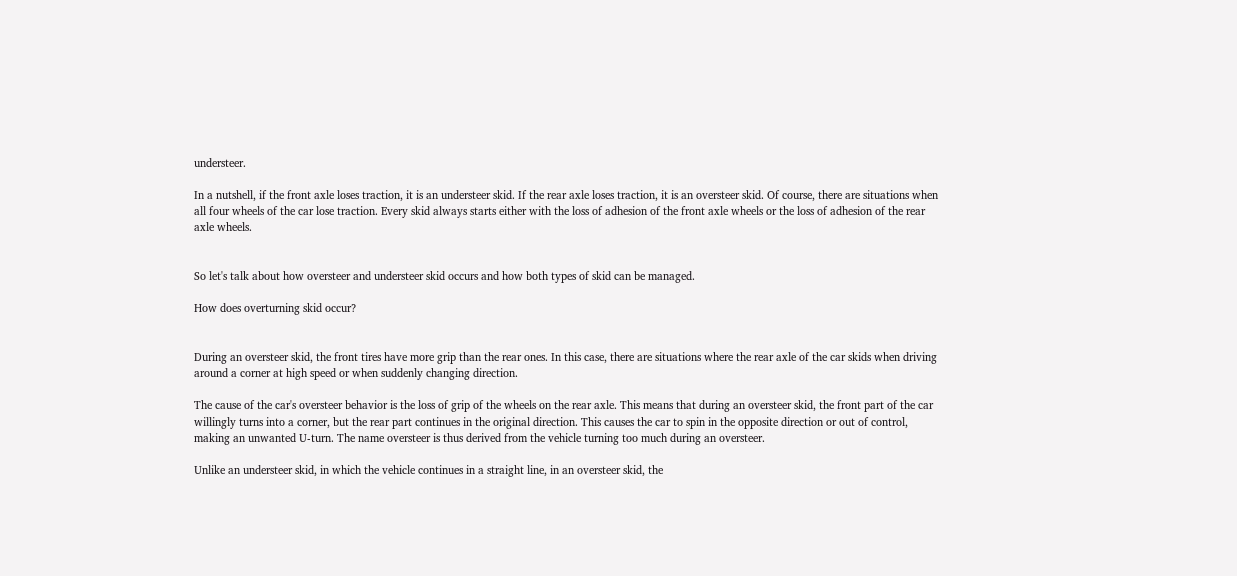understeer.

In a nutshell, if the front axle loses traction, it is an understeer skid. If the rear axle loses traction, it is an oversteer skid. Of course, there are situations when all four wheels of the car lose traction. Every skid always starts either with the loss of adhesion of the front axle wheels or the loss of adhesion of the rear axle wheels.


So let's talk about how oversteer and understeer skid occurs and how both types of skid can be managed.

How does overturning skid occur?


During an oversteer skid, the front tires have more grip than the rear ones. In this case, there are situations where the rear axle of the car skids when driving around a corner at high speed or when suddenly changing direction.

The cause of the car's oversteer behavior is the loss of grip of the wheels on the rear axle. This means that during an oversteer skid, the front part of the car willingly turns into a corner, but the rear part continues in the original direction. This causes the car to spin in the opposite direction or out of control, making an unwanted U-turn. The name oversteer is thus derived from the vehicle turning too much during an oversteer.

Unlike an understeer skid, in which the vehicle continues in a straight line, in an oversteer skid, the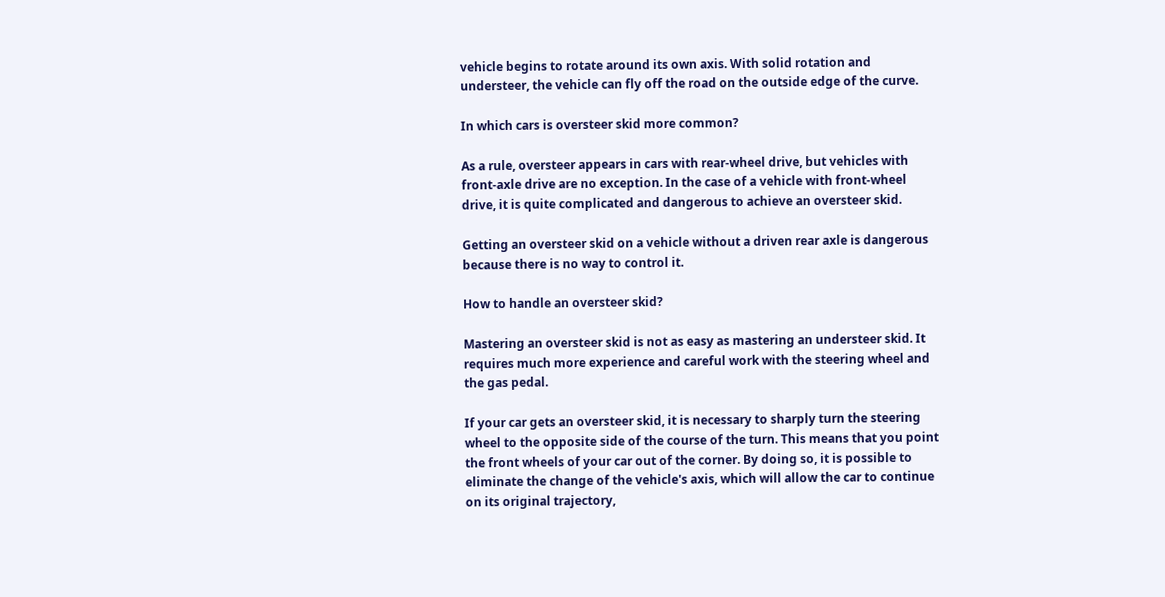vehicle begins to rotate around its own axis. With solid rotation and understeer, the vehicle can fly off the road on the outside edge of the curve.

In which cars is oversteer skid more common?

As a rule, oversteer appears in cars with rear-wheel drive, but vehicles with front-axle drive are no exception. In the case of a vehicle with front-wheel drive, it is quite complicated and dangerous to achieve an oversteer skid.

Getting an oversteer skid on a vehicle without a driven rear axle is dangerous because there is no way to control it.

How to handle an oversteer skid?

Mastering an oversteer skid is not as easy as mastering an understeer skid. It requires much more experience and careful work with the steering wheel and the gas pedal.

If your car gets an oversteer skid, it is necessary to sharply turn the steering wheel to the opposite side of the course of the turn. This means that you point the front wheels of your car out of the corner. By doing so, it is possible to eliminate the change of the vehicle's axis, which will allow the car to continue on its original trajectory,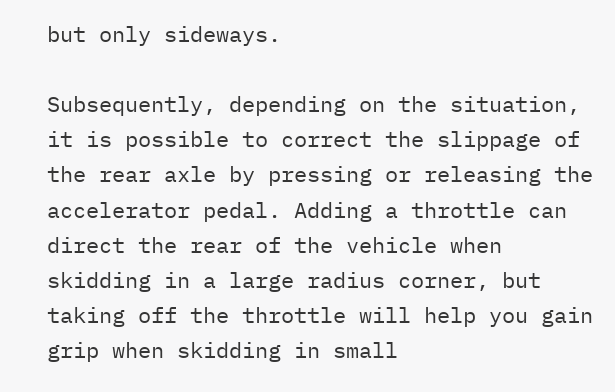but only sideways.

Subsequently, depending on the situation, it is possible to correct the slippage of the rear axle by pressing or releasing the accelerator pedal. Adding a throttle can direct the rear of the vehicle when skidding in a large radius corner, but taking off the throttle will help you gain grip when skidding in small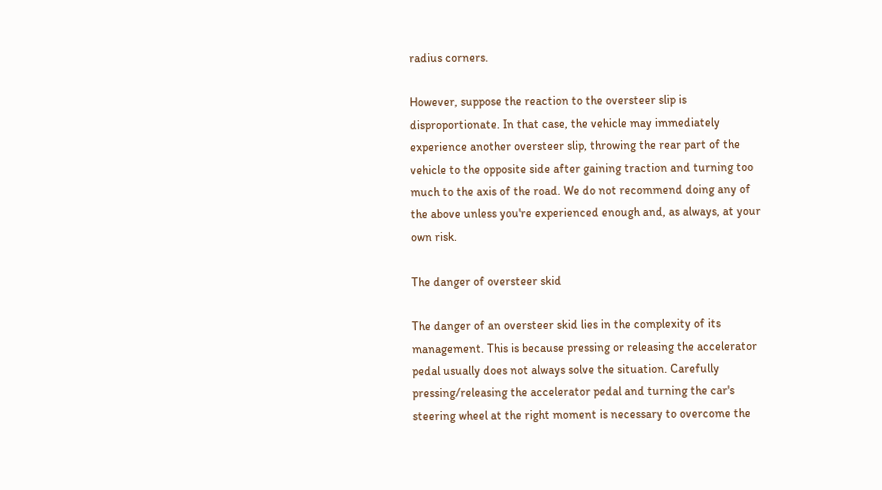radius corners.

However, suppose the reaction to the oversteer slip is disproportionate. In that case, the vehicle may immediately experience another oversteer slip, throwing the rear part of the vehicle to the opposite side after gaining traction and turning too much to the axis of the road. We do not recommend doing any of the above unless you're experienced enough and, as always, at your own risk.

The danger of oversteer skid

The danger of an oversteer skid lies in the complexity of its management. This is because pressing or releasing the accelerator pedal usually does not always solve the situation. Carefully pressing/releasing the accelerator pedal and turning the car's steering wheel at the right moment is necessary to overcome the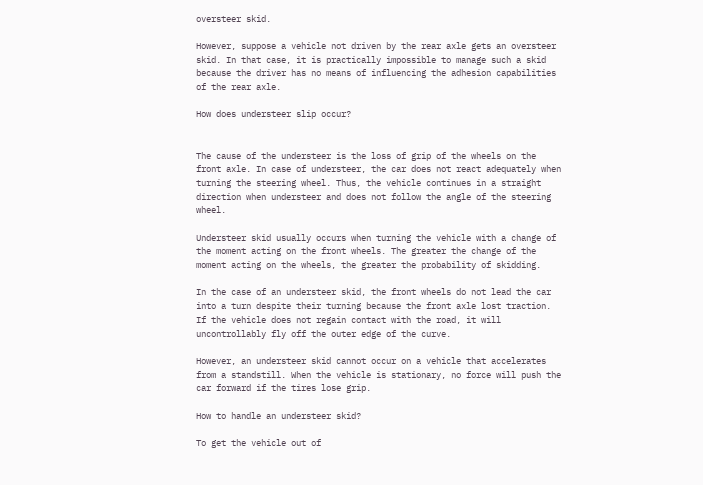oversteer skid.

However, suppose a vehicle not driven by the rear axle gets an oversteer skid. In that case, it is practically impossible to manage such a skid because the driver has no means of influencing the adhesion capabilities of the rear axle.

How does understeer slip occur?


The cause of the understeer is the loss of grip of the wheels on the front axle. In case of understeer, the car does not react adequately when turning the steering wheel. Thus, the vehicle continues in a straight direction when understeer and does not follow the angle of the steering wheel.

Understeer skid usually occurs when turning the vehicle with a change of the moment acting on the front wheels. The greater the change of the moment acting on the wheels, the greater the probability of skidding.

In the case of an understeer skid, the front wheels do not lead the car into a turn despite their turning because the front axle lost traction. If the vehicle does not regain contact with the road, it will uncontrollably fly off the outer edge of the curve.

However, an understeer skid cannot occur on a vehicle that accelerates from a standstill. When the vehicle is stationary, no force will push the car forward if the tires lose grip.

How to handle an understeer skid?

To get the vehicle out of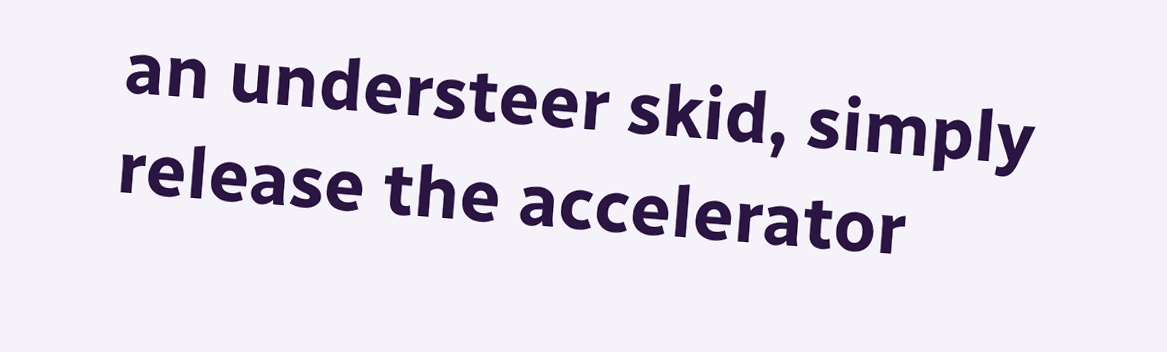an understeer skid, simply release the accelerator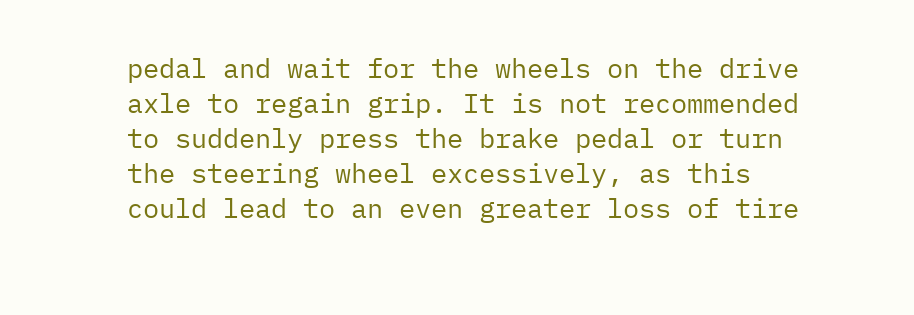pedal and wait for the wheels on the drive axle to regain grip. It is not recommended to suddenly press the brake pedal or turn the steering wheel excessively, as this could lead to an even greater loss of tire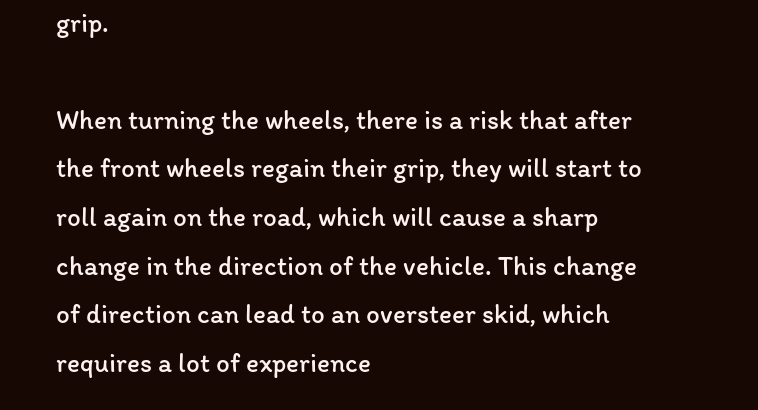grip.

When turning the wheels, there is a risk that after the front wheels regain their grip, they will start to roll again on the road, which will cause a sharp change in the direction of the vehicle. This change of direction can lead to an oversteer skid, which requires a lot of experience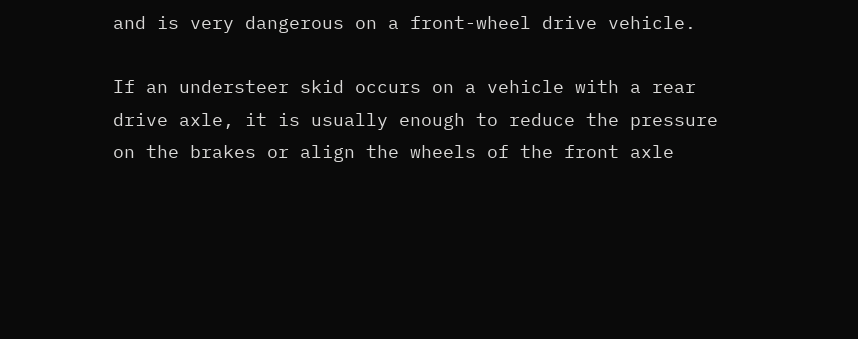and is very dangerous on a front-wheel drive vehicle.

If an understeer skid occurs on a vehicle with a rear drive axle, it is usually enough to reduce the pressure on the brakes or align the wheels of the front axle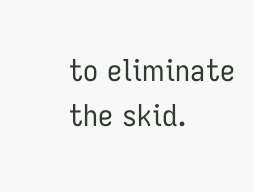to eliminate the skid.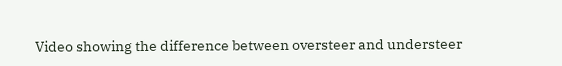Video showing the difference between oversteer and understeer